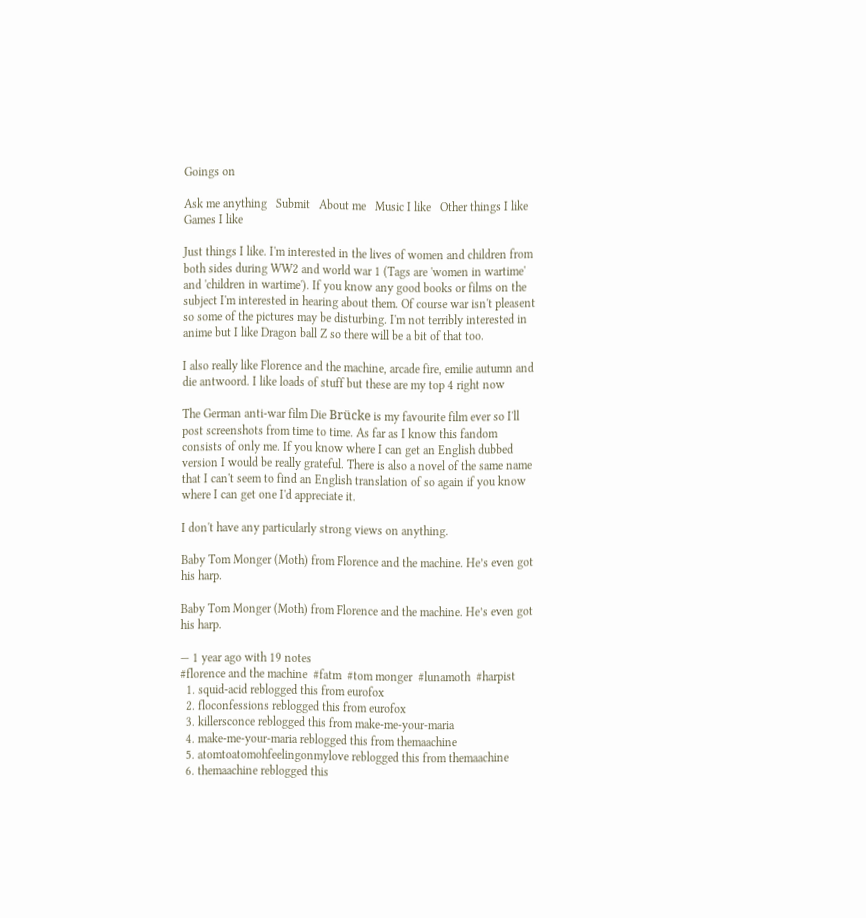Goings on

Ask me anything   Submit   About me   Music I like   Other things I like   Games I like

Just things I like. I'm interested in the lives of women and children from both sides during WW2 and world war 1 (Tags are 'women in wartime' and 'children in wartime'). If you know any good books or films on the subject I'm interested in hearing about them. Of course war isn't pleasent so some of the pictures may be disturbing. I'm not terribly interested in anime but I like Dragon ball Z so there will be a bit of that too.

I also really like Florence and the machine, arcade fire, emilie autumn and die antwoord. I like loads of stuff but these are my top 4 right now

The German anti-war film Die Brücke is my favourite film ever so I'll post screenshots from time to time. As far as I know this fandom consists of only me. If you know where I can get an English dubbed version I would be really grateful. There is also a novel of the same name that I can't seem to find an English translation of so again if you know where I can get one I'd appreciate it.

I don't have any particularly strong views on anything.

Baby Tom Monger (Moth) from Florence and the machine. He’s even got his harp.

Baby Tom Monger (Moth) from Florence and the machine. He’s even got his harp.

— 1 year ago with 19 notes
#florence and the machine  #fatm  #tom monger  #lunamoth  #harpist
  1. squid-acid reblogged this from eurofox
  2. floconfessions reblogged this from eurofox
  3. killersconce reblogged this from make-me-your-maria
  4. make-me-your-maria reblogged this from themaachine
  5. atomtoatomohfeelingonmylove reblogged this from themaachine
  6. themaachine reblogged this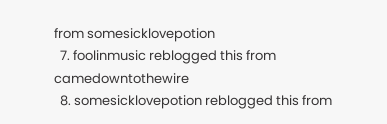from somesicklovepotion
  7. foolinmusic reblogged this from camedowntothewire
  8. somesicklovepotion reblogged this from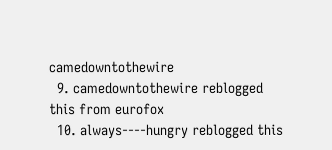camedowntothewire
  9. camedowntothewire reblogged this from eurofox
  10. always----hungry reblogged this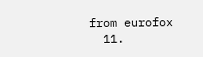from eurofox
  11.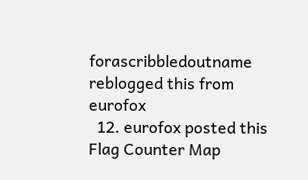forascribbledoutname reblogged this from eurofox
  12. eurofox posted this
Flag Counter Map